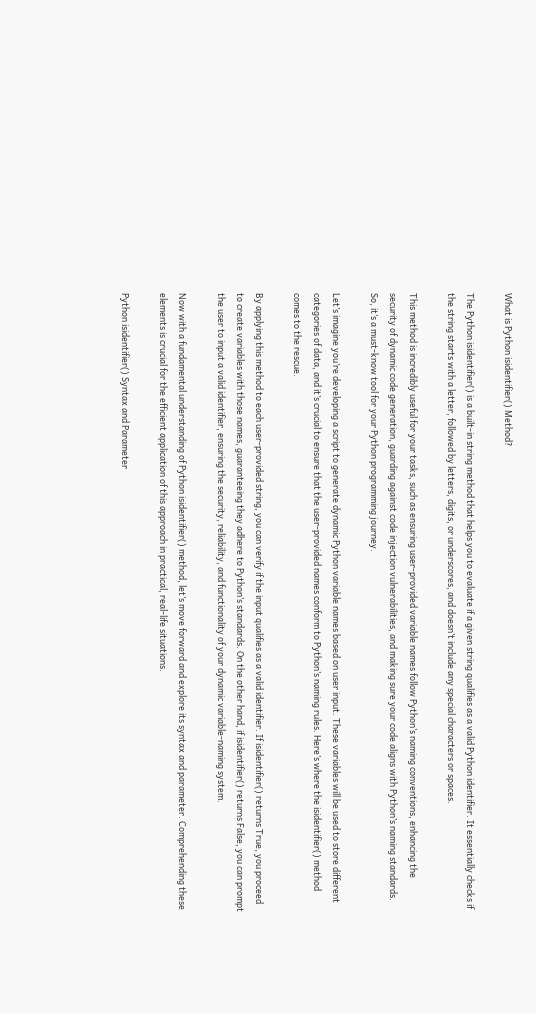What is Python isidentifier() Method?

The Python isidentifier() is a built-in string method that helps you to evaluate if a given string qualifies as a valid Python identifier. It essentially checks if the string starts with a letter, followed by letters, digits, or underscores, and doesn’t include any special characters or spaces.

This method is incredibly useful for your tasks, such as ensuring user-provided variable names follow Python’s naming conventions, enhancing the security of dynamic code generation, guarding against code injection vulnerabilities, and making sure your code aligns with Python’s naming standards. So, it’s a must-know tool for your Python programming journey.

Let’s imagine you’re developing a script to generate dynamic Python variable names based on user input. These variables will be used to store different categories of data, and it’s crucial to ensure that the user-provided names conform to Python’s naming rules. Here’s where the isidentifier() method comes to the rescue.

By applying this method to each user-provided string, you can verify if the input qualifies as a valid identifier. If isidentifier() returns True, you proceed to create variables with those names, guaranteeing they adhere to Python’s standards. On the other hand, if isidentifier() returns False, you can prompt the user to input a valid identifier, ensuring the security, reliability, and functionality of your dynamic variable-naming system.

Now with a fundamental understanding of Python isidentifier() method, let’s move forward and explore its syntax and parameter. Comprehending these elements is crucial for the efficient application of this approach in practical, real-life situations.

Python isidentifier() Syntax and Parameter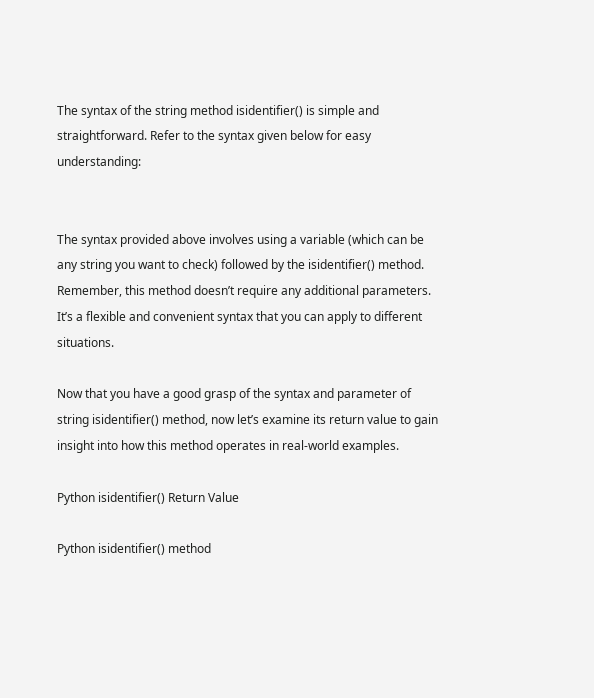The syntax of the string method isidentifier() is simple and straightforward. Refer to the syntax given below for easy understanding:


The syntax provided above involves using a variable (which can be any string you want to check) followed by the isidentifier() method. Remember, this method doesn’t require any additional parameters. It’s a flexible and convenient syntax that you can apply to different situations.

Now that you have a good grasp of the syntax and parameter of string isidentifier() method, now let’s examine its return value to gain insight into how this method operates in real-world examples.

Python isidentifier() Return Value

Python isidentifier() method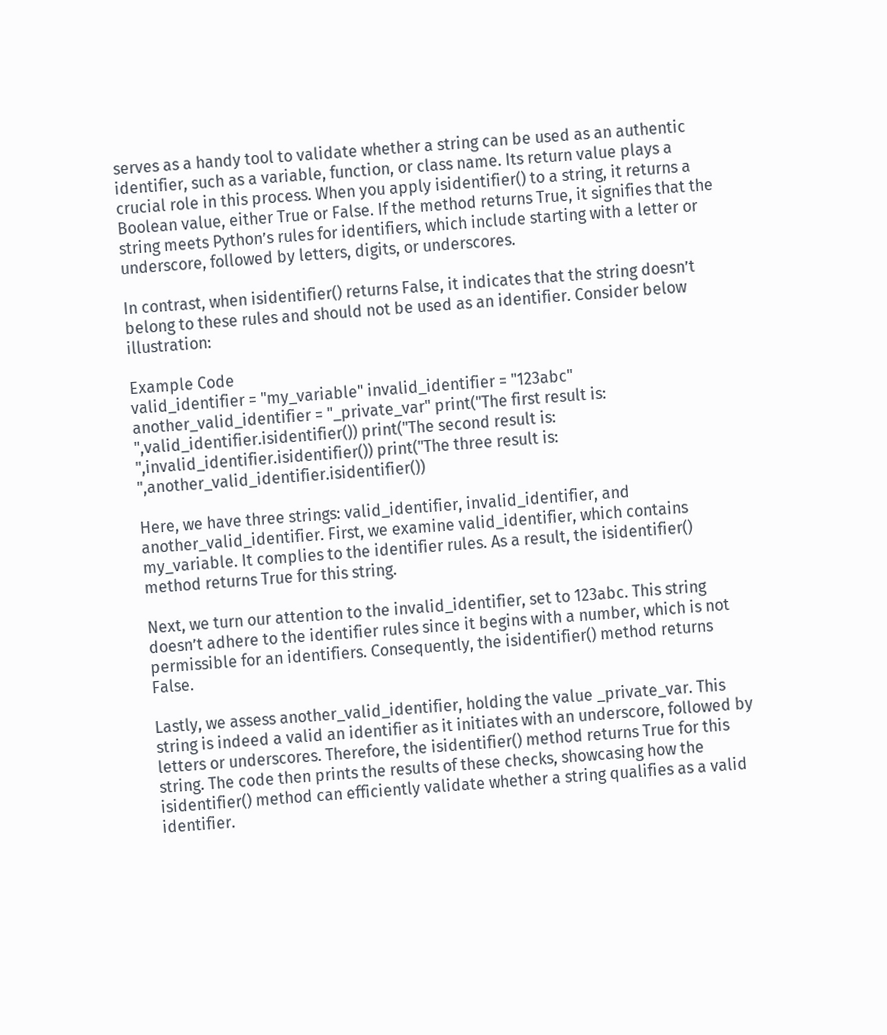serves as a handy tool to validate whether a string can be used as an authentic identifier, such as a variable, function, or class name. Its return value plays a crucial role in this process. When you apply isidentifier() to a string, it returns a Boolean value, either True or False. If the method returns True, it signifies that the string meets Python’s rules for identifiers, which include starting with a letter or underscore, followed by letters, digits, or underscores.

In contrast, when isidentifier() returns False, it indicates that the string doesn’t belong to these rules and should not be used as an identifier. Consider below illustration:

Example Code
valid_identifier = "my_variable" invalid_identifier = "123abc" another_valid_identifier = "_private_var" print("The first result is: ",valid_identifier.isidentifier()) print("The second result is: ",invalid_identifier.isidentifier()) print("The three result is: ",another_valid_identifier.isidentifier())

Here, we have three strings: valid_identifier, invalid_identifier, and another_valid_identifier. First, we examine valid_identifier, which contains my_variable. It complies to the identifier rules. As a result, the isidentifier() method returns True for this string.

Next, we turn our attention to the invalid_identifier, set to 123abc. This string doesn’t adhere to the identifier rules since it begins with a number, which is not permissible for an identifiers. Consequently, the isidentifier() method returns False.

Lastly, we assess another_valid_identifier, holding the value _private_var. This string is indeed a valid an identifier as it initiates with an underscore, followed by letters or underscores. Therefore, the isidentifier() method returns True for this string. The code then prints the results of these checks, showcasing how the isidentifier() method can efficiently validate whether a string qualifies as a valid identifier.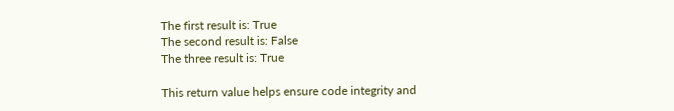The first result is: True
The second result is: False
The three result is: True

This return value helps ensure code integrity and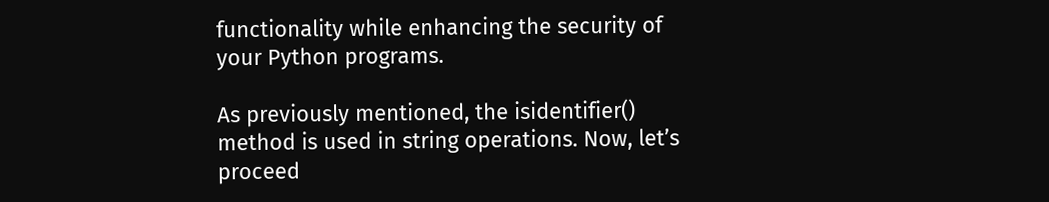functionality while enhancing the security of your Python programs.

As previously mentioned, the isidentifier() method is used in string operations. Now, let’s proceed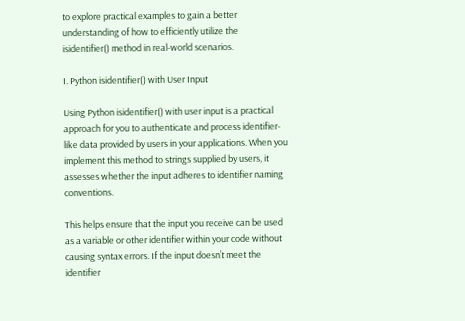to explore practical examples to gain a better understanding of how to efficiently utilize the isidentifier() method in real-world scenarios.

I. Python isidentifier() with User Input

Using Python isidentifier() with user input is a practical approach for you to authenticate and process identifier-like data provided by users in your applications. When you implement this method to strings supplied by users, it assesses whether the input adheres to identifier naming conventions.

This helps ensure that the input you receive can be used as a variable or other identifier within your code without causing syntax errors. If the input doesn’t meet the identifier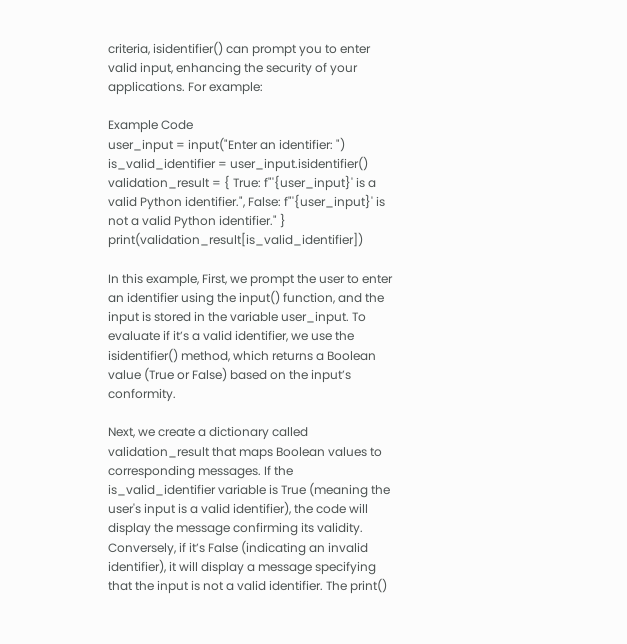criteria, isidentifier() can prompt you to enter valid input, enhancing the security of your applications. For example:

Example Code
user_input = input("Enter an identifier: ") is_valid_identifier = user_input.isidentifier() validation_result = { True: f"'{user_input}' is a valid Python identifier.", False: f"'{user_input}' is not a valid Python identifier." } print(validation_result[is_valid_identifier])

In this example, First, we prompt the user to enter an identifier using the input() function, and the input is stored in the variable user_input. To evaluate if it’s a valid identifier, we use the isidentifier() method, which returns a Boolean value (True or False) based on the input’s conformity.

Next, we create a dictionary called validation_result that maps Boolean values to corresponding messages. If the is_valid_identifier variable is True (meaning the user's input is a valid identifier), the code will display the message confirming its validity. Conversely, if it’s False (indicating an invalid identifier), it will display a message specifying that the input is not a valid identifier. The print()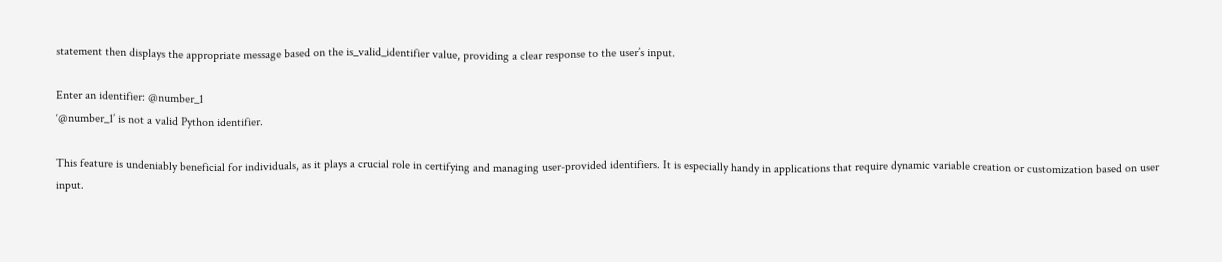statement then displays the appropriate message based on the is_valid_identifier value, providing a clear response to the user’s input.

Enter an identifier: @number_1
‘@number_1’ is not a valid Python identifier.

This feature is undeniably beneficial for individuals, as it plays a crucial role in certifying and managing user-provided identifiers. It is especially handy in applications that require dynamic variable creation or customization based on user input.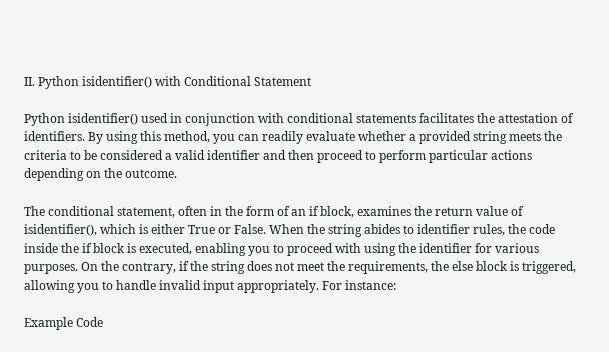II. Python isidentifier() with Conditional Statement

Python isidentifier() used in conjunction with conditional statements facilitates the attestation of identifiers. By using this method, you can readily evaluate whether a provided string meets the criteria to be considered a valid identifier and then proceed to perform particular actions depending on the outcome.

The conditional statement, often in the form of an if block, examines the return value of isidentifier(), which is either True or False. When the string abides to identifier rules, the code inside the if block is executed, enabling you to proceed with using the identifier for various purposes. On the contrary, if the string does not meet the requirements, the else block is triggered, allowing you to handle invalid input appropriately. For instance:

Example Code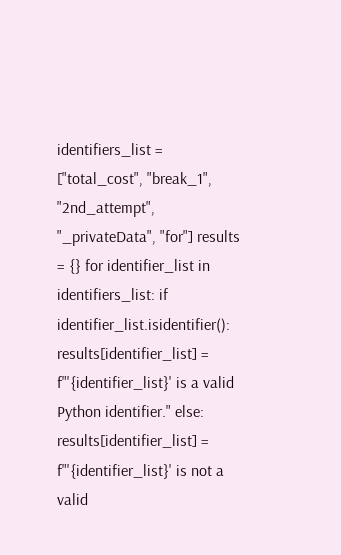identifiers_list = ["total_cost", "break_1", "2nd_attempt", "_privateData", "for"] results = {} for identifier_list in identifiers_list: if identifier_list.isidentifier(): results[identifier_list] = f"'{identifier_list}' is a valid Python identifier." else: results[identifier_list] = f"'{identifier_list}' is not a valid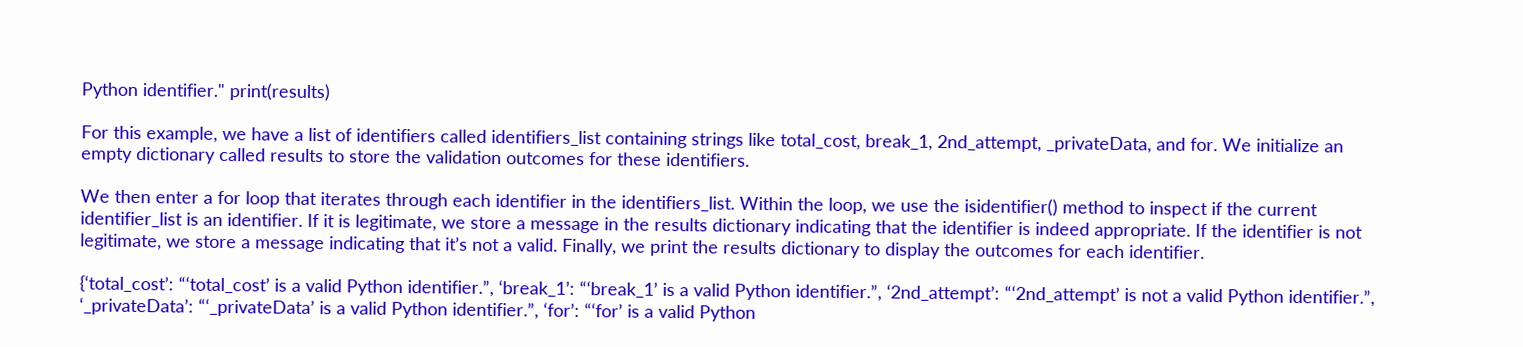Python identifier." print(results)

For this example, we have a list of identifiers called identifiers_list containing strings like total_cost, break_1, 2nd_attempt, _privateData, and for. We initialize an empty dictionary called results to store the validation outcomes for these identifiers.

We then enter a for loop that iterates through each identifier in the identifiers_list. Within the loop, we use the isidentifier() method to inspect if the current identifier_list is an identifier. If it is legitimate, we store a message in the results dictionary indicating that the identifier is indeed appropriate. If the identifier is not legitimate, we store a message indicating that it’s not a valid. Finally, we print the results dictionary to display the outcomes for each identifier.

{‘total_cost’: “‘total_cost’ is a valid Python identifier.”, ‘break_1’: “‘break_1’ is a valid Python identifier.”, ‘2nd_attempt’: “‘2nd_attempt’ is not a valid Python identifier.”, ‘_privateData’: “‘_privateData’ is a valid Python identifier.”, ‘for’: “‘for’ is a valid Python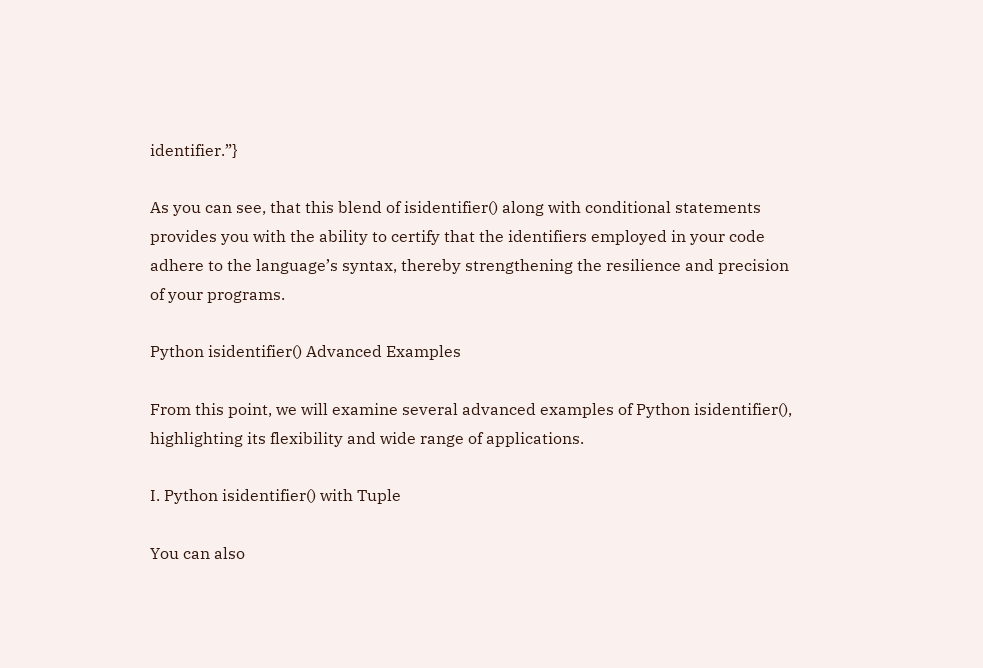identifier.”}

As you can see, that this blend of isidentifier() along with conditional statements provides you with the ability to certify that the identifiers employed in your code adhere to the language’s syntax, thereby strengthening the resilience and precision of your programs.

Python isidentifier() Advanced Examples

From this point, we will examine several advanced examples of Python isidentifier(), highlighting its flexibility and wide range of applications.

I. Python isidentifier() with Tuple

You can also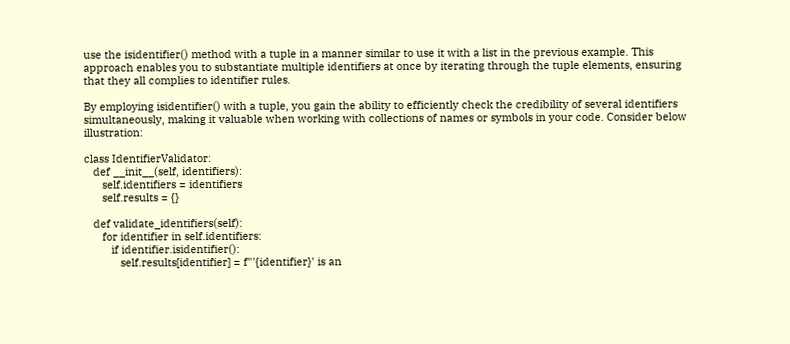use the isidentifier() method with a tuple in a manner similar to use it with a list in the previous example. This approach enables you to substantiate multiple identifiers at once by iterating through the tuple elements, ensuring that they all complies to identifier rules.

By employing isidentifier() with a tuple, you gain the ability to efficiently check the credibility of several identifiers simultaneously, making it valuable when working with collections of names or symbols in your code. Consider below illustration:

class IdentifierValidator:
   def __init__(self, identifiers):
      self.identifiers = identifiers
      self.results = {}

   def validate_identifiers(self):
      for identifier in self.identifiers:
         if identifier.isidentifier():
            self.results[identifier] = f"'{identifier}' is an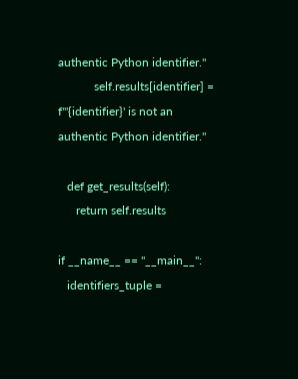authentic Python identifier."
            self.results[identifier] = f"'{identifier}' is not an authentic Python identifier."

   def get_results(self):
      return self.results

if __name__ == "__main__":
   identifiers_tuple =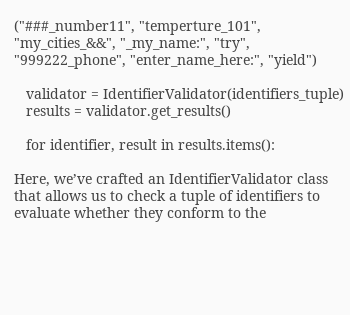("###_number11", "temperture_101", "my_cities_&&", "_my_name:", "try", "999222_phone", "enter_name_here:", "yield")

   validator = IdentifierValidator(identifiers_tuple)
   results = validator.get_results()

   for identifier, result in results.items():

Here, we’ve crafted an IdentifierValidator class that allows us to check a tuple of identifiers to evaluate whether they conform to the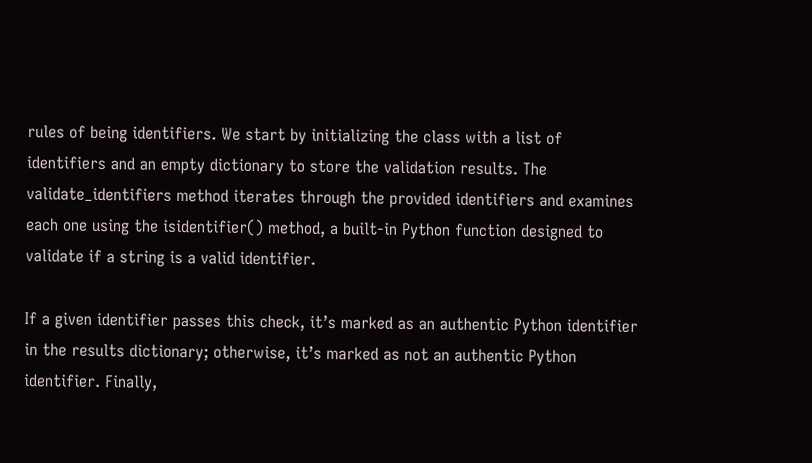rules of being identifiers. We start by initializing the class with a list of identifiers and an empty dictionary to store the validation results. The validate_identifiers method iterates through the provided identifiers and examines each one using the isidentifier() method, a built-in Python function designed to validate if a string is a valid identifier.

If a given identifier passes this check, it’s marked as an authentic Python identifier in the results dictionary; otherwise, it’s marked as not an authentic Python identifier. Finally,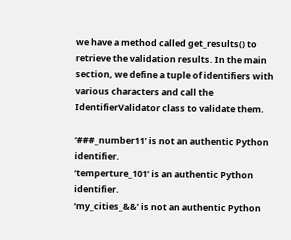we have a method called get_results() to retrieve the validation results. In the main section, we define a tuple of identifiers with various characters and call the IdentifierValidator class to validate them.

‘###_number11’ is not an authentic Python identifier.
‘temperture_101’ is an authentic Python identifier.
‘my_cities_&&’ is not an authentic Python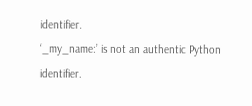identifier.
‘_my_name:’ is not an authentic Python identifier.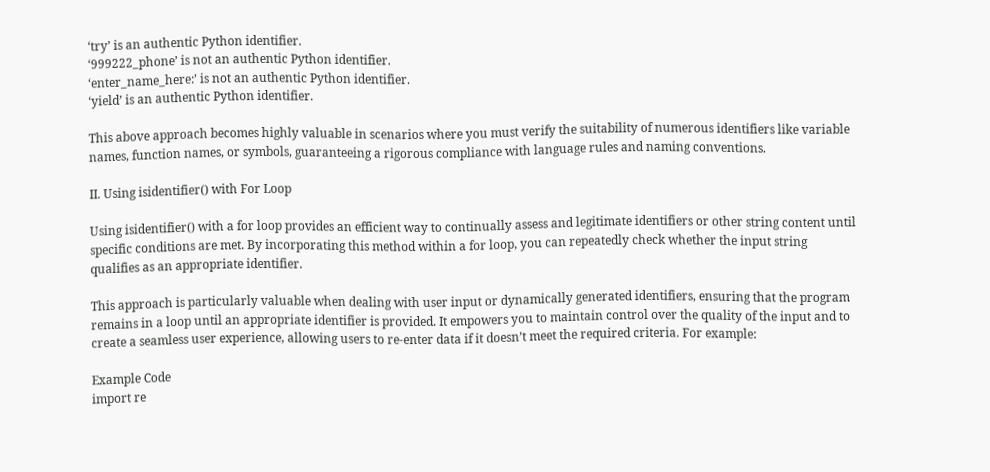‘try’ is an authentic Python identifier.
‘999222_phone’ is not an authentic Python identifier.
‘enter_name_here:’ is not an authentic Python identifier.
‘yield’ is an authentic Python identifier.

This above approach becomes highly valuable in scenarios where you must verify the suitability of numerous identifiers like variable names, function names, or symbols, guaranteeing a rigorous compliance with language rules and naming conventions.

II. Using isidentifier() with For Loop

Using isidentifier() with a for loop provides an efficient way to continually assess and legitimate identifiers or other string content until specific conditions are met. By incorporating this method within a for loop, you can repeatedly check whether the input string qualifies as an appropriate identifier.

This approach is particularly valuable when dealing with user input or dynamically generated identifiers, ensuring that the program remains in a loop until an appropriate identifier is provided. It empowers you to maintain control over the quality of the input and to create a seamless user experience, allowing users to re-enter data if it doesn’t meet the required criteria. For example:

Example Code
import re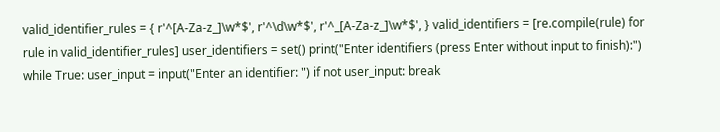valid_identifier_rules = { r'^[A-Za-z_]\w*$', r'^\d\w*$', r'^_[A-Za-z_]\w*$', } valid_identifiers = [re.compile(rule) for rule in valid_identifier_rules] user_identifiers = set() print("Enter identifiers (press Enter without input to finish):") while True: user_input = input("Enter an identifier: ") if not user_input: break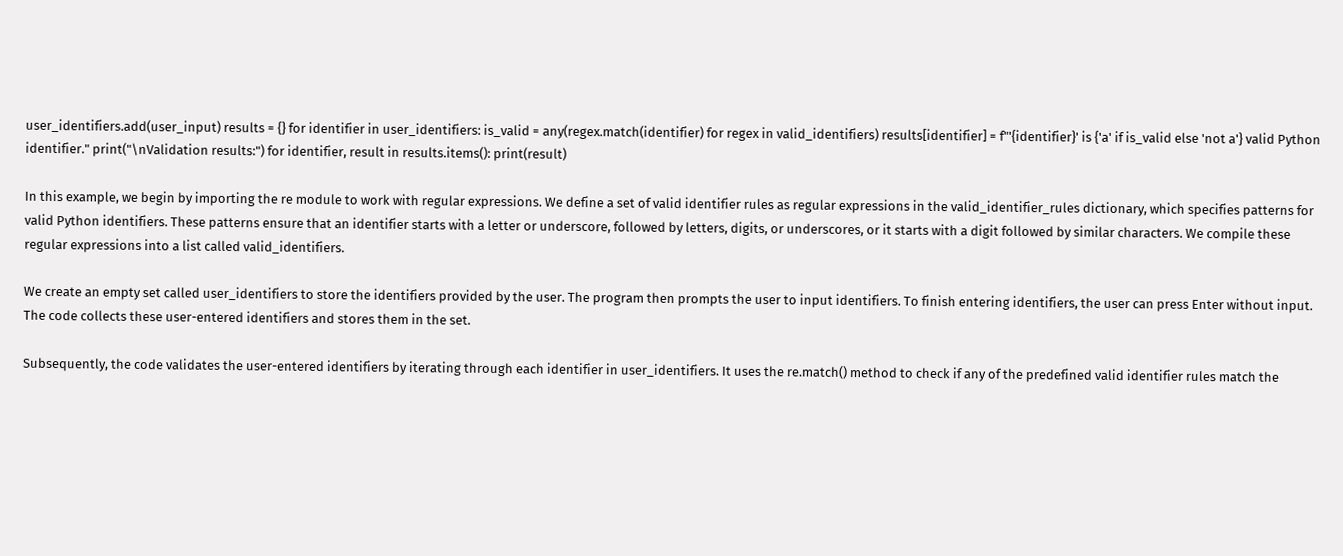user_identifiers.add(user_input) results = {} for identifier in user_identifiers: is_valid = any(regex.match(identifier) for regex in valid_identifiers) results[identifier] = f"'{identifier}' is {'a' if is_valid else 'not a'} valid Python identifier." print("\nValidation results:") for identifier, result in results.items(): print(result)

In this example, we begin by importing the re module to work with regular expressions. We define a set of valid identifier rules as regular expressions in the valid_identifier_rules dictionary, which specifies patterns for valid Python identifiers. These patterns ensure that an identifier starts with a letter or underscore, followed by letters, digits, or underscores, or it starts with a digit followed by similar characters. We compile these regular expressions into a list called valid_identifiers.

We create an empty set called user_identifiers to store the identifiers provided by the user. The program then prompts the user to input identifiers. To finish entering identifiers, the user can press Enter without input. The code collects these user-entered identifiers and stores them in the set.

Subsequently, the code validates the user-entered identifiers by iterating through each identifier in user_identifiers. It uses the re.match() method to check if any of the predefined valid identifier rules match the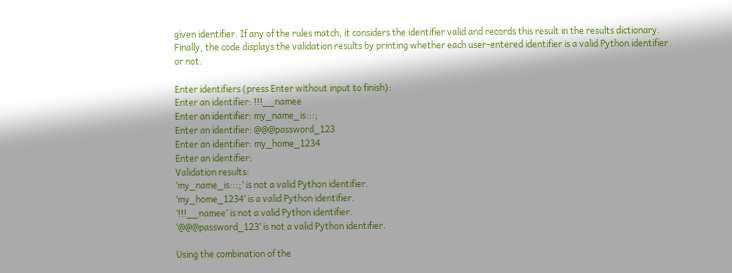given identifier. If any of the rules match, it considers the identifier valid and records this result in the results dictionary. Finally, the code displays the validation results by printing whether each user-entered identifier is a valid Python identifier or not.

Enter identifiers (press Enter without input to finish):
Enter an identifier: !!!__namee
Enter an identifier: my_name_is:::;
Enter an identifier: @@@password_123
Enter an identifier: my_home_1234
Enter an identifier:
Validation results:
‘my_name_is:::;’ is not a valid Python identifier.
‘my_home_1234’ is a valid Python identifier.
‘!!!__namee’ is not a valid Python identifier.
‘@@@password_123’ is not a valid Python identifier.

Using the combination of the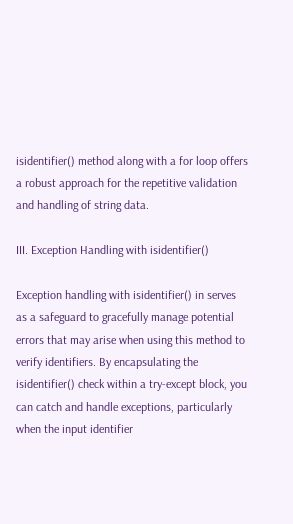isidentifier() method along with a for loop offers a robust approach for the repetitive validation and handling of string data.

III. Exception Handling with isidentifier()

Exception handling with isidentifier() in serves as a safeguard to gracefully manage potential errors that may arise when using this method to verify identifiers. By encapsulating the isidentifier() check within a try-except block, you can catch and handle exceptions, particularly when the input identifier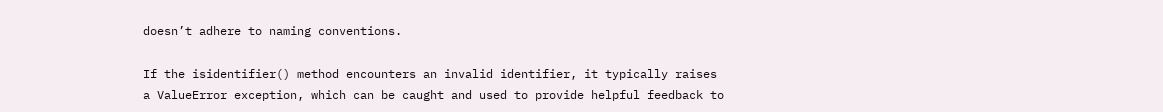doesn’t adhere to naming conventions.

If the isidentifier() method encounters an invalid identifier, it typically raises a ValueError exception, which can be caught and used to provide helpful feedback to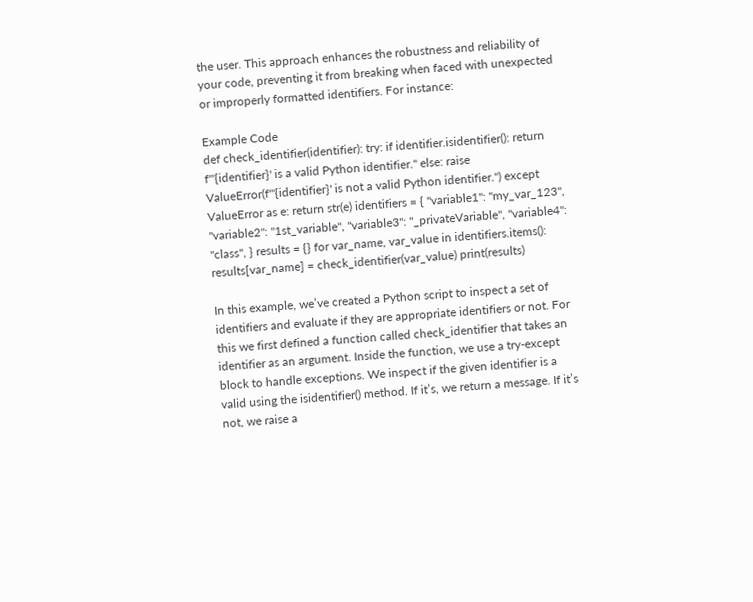the user. This approach enhances the robustness and reliability of your code, preventing it from breaking when faced with unexpected or improperly formatted identifiers. For instance:

Example Code
def check_identifier(identifier): try: if identifier.isidentifier(): return f"'{identifier}' is a valid Python identifier." else: raise ValueError(f"'{identifier}' is not a valid Python identifier.") except ValueError as e: return str(e) identifiers = { "variable1": "my_var_123", "variable2": "1st_variable", "variable3": "_privateVariable", "variable4": "class", } results = {} for var_name, var_value in identifiers.items(): results[var_name] = check_identifier(var_value) print(results)

In this example, we’ve created a Python script to inspect a set of identifiers and evaluate if they are appropriate identifiers or not. For this we first defined a function called check_identifier that takes an identifier as an argument. Inside the function, we use a try-except block to handle exceptions. We inspect if the given identifier is a valid using the isidentifier() method. If it’s, we return a message. If it’s not, we raise a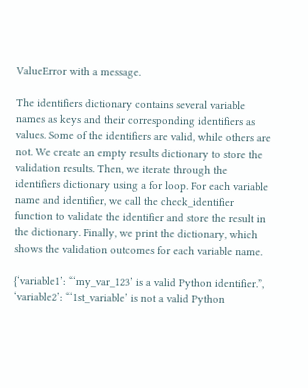ValueError with a message.

The identifiers dictionary contains several variable names as keys and their corresponding identifiers as values. Some of the identifiers are valid, while others are not. We create an empty results dictionary to store the validation results. Then, we iterate through the identifiers dictionary using a for loop. For each variable name and identifier, we call the check_identifier function to validate the identifier and store the result in the dictionary. Finally, we print the dictionary, which shows the validation outcomes for each variable name.

{‘variable1’: “‘my_var_123’ is a valid Python identifier.”, ‘variable2’: “‘1st_variable’ is not a valid Python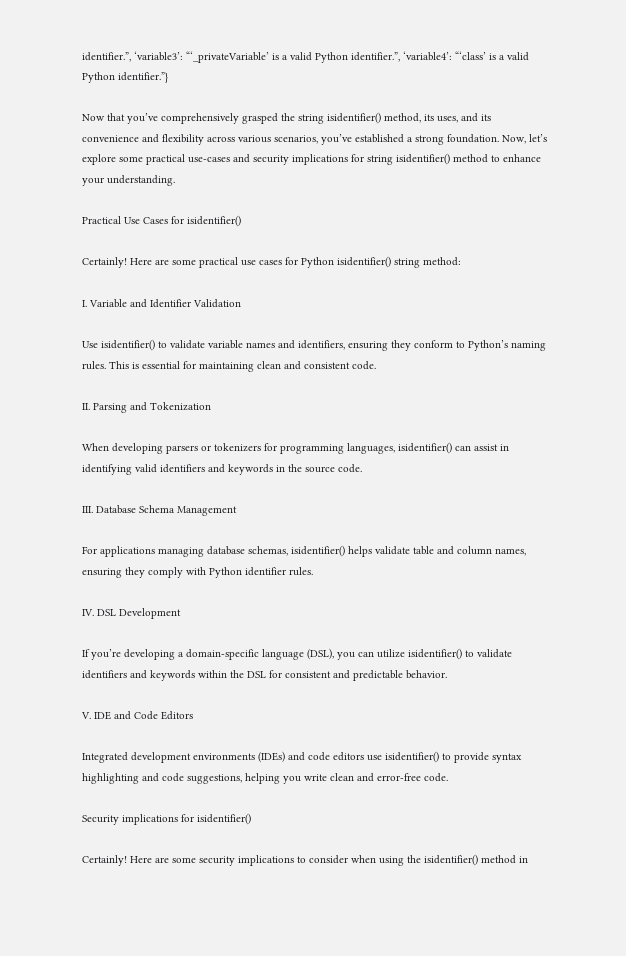identifier.”, ‘variable3’: “‘_privateVariable’ is a valid Python identifier.”, ‘variable4’: “‘class’ is a valid Python identifier.”}

Now that you’ve comprehensively grasped the string isidentifier() method, its uses, and its convenience and flexibility across various scenarios, you’ve established a strong foundation. Now, let’s explore some practical use-cases and security implications for string isidentifier() method to enhance your understanding.

Practical Use Cases for isidentifier()

Certainly! Here are some practical use cases for Python isidentifier() string method:

I. Variable and Identifier Validation

Use isidentifier() to validate variable names and identifiers, ensuring they conform to Python’s naming rules. This is essential for maintaining clean and consistent code.

II. Parsing and Tokenization

When developing parsers or tokenizers for programming languages, isidentifier() can assist in identifying valid identifiers and keywords in the source code.

III. Database Schema Management

For applications managing database schemas, isidentifier() helps validate table and column names, ensuring they comply with Python identifier rules.

IV. DSL Development

If you’re developing a domain-specific language (DSL), you can utilize isidentifier() to validate identifiers and keywords within the DSL for consistent and predictable behavior.

V. IDE and Code Editors

Integrated development environments (IDEs) and code editors use isidentifier() to provide syntax highlighting and code suggestions, helping you write clean and error-free code.

Security implications for isidentifier()

Certainly! Here are some security implications to consider when using the isidentifier() method in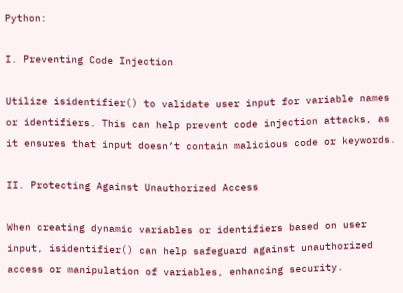Python:

I. Preventing Code Injection

Utilize isidentifier() to validate user input for variable names or identifiers. This can help prevent code injection attacks, as it ensures that input doesn’t contain malicious code or keywords.

II. Protecting Against Unauthorized Access

When creating dynamic variables or identifiers based on user input, isidentifier() can help safeguard against unauthorized access or manipulation of variables, enhancing security.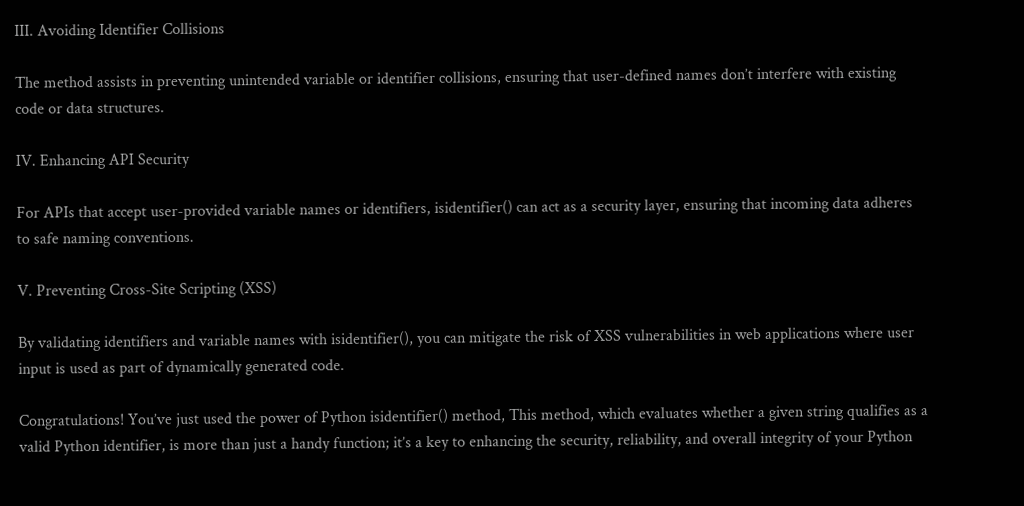III. Avoiding Identifier Collisions

The method assists in preventing unintended variable or identifier collisions, ensuring that user-defined names don’t interfere with existing code or data structures.

IV. Enhancing API Security

For APIs that accept user-provided variable names or identifiers, isidentifier() can act as a security layer, ensuring that incoming data adheres to safe naming conventions.

V. Preventing Cross-Site Scripting (XSS)

By validating identifiers and variable names with isidentifier(), you can mitigate the risk of XSS vulnerabilities in web applications where user input is used as part of dynamically generated code.

Congratulations! You’ve just used the power of Python isidentifier() method, This method, which evaluates whether a given string qualifies as a valid Python identifier, is more than just a handy function; it’s a key to enhancing the security, reliability, and overall integrity of your Python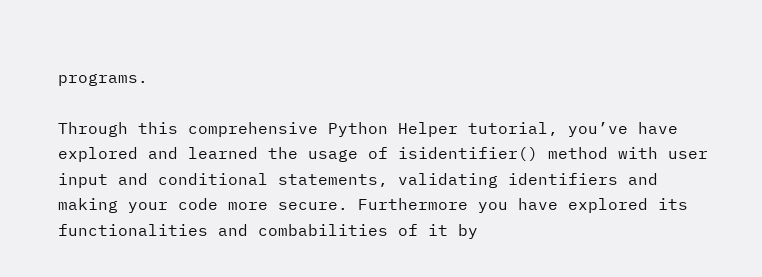programs.

Through this comprehensive Python Helper tutorial, you’ve have explored and learned the usage of isidentifier() method with user input and conditional statements, validating identifiers and making your code more secure. Furthermore you have explored its functionalities and combabilities of it by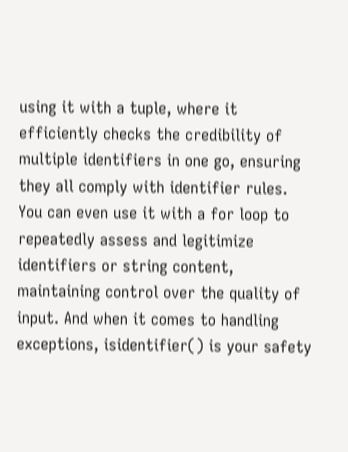using it with a tuple, where it efficiently checks the credibility of multiple identifiers in one go, ensuring they all comply with identifier rules. You can even use it with a for loop to repeatedly assess and legitimize identifiers or string content, maintaining control over the quality of input. And when it comes to handling exceptions, isidentifier() is your safety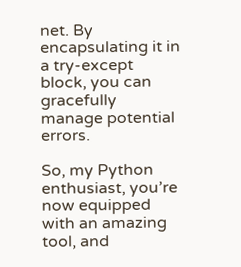net. By encapsulating it in a try-except block, you can gracefully manage potential errors.

So, my Python enthusiast, you’re now equipped with an amazing tool, and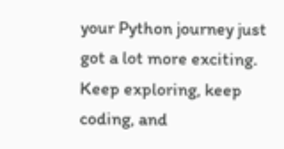your Python journey just got a lot more exciting. Keep exploring, keep coding, and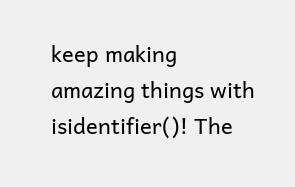keep making amazing things with isidentifier()! The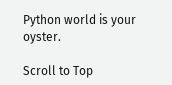Python world is your oyster.

Scroll to Top